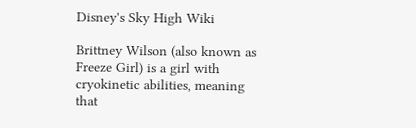Disney's Sky High Wiki

Brittney Wilson (also known as Freeze Girl) is a girl with cryokinetic abilities, meaning that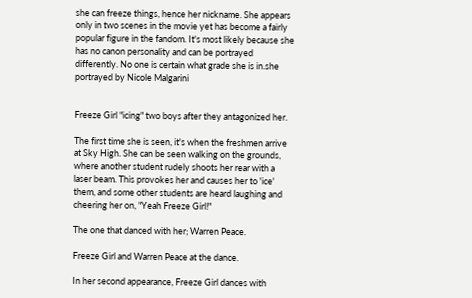she can freeze things, hence her nickname. She appears only in two scenes in the movie yet has become a fairly popular figure in the fandom. It's most likely because she has no canon personality and can be portrayed differently. No one is certain what grade she is in.she portrayed by Nicole Malgarini


Freeze Girl "icing" two boys after they antagonized her.

The first time she is seen, it's when the freshmen arrive at Sky High. She can be seen walking on the grounds, where another student rudely shoots her rear with a laser beam. This provokes her and causes her to 'ice' them, and some other students are heard laughing and cheering her on, "Yeah Freeze Girl!"

The one that danced with her; Warren Peace.

Freeze Girl and Warren Peace at the dance.

In her second appearance, Freeze Girl dances with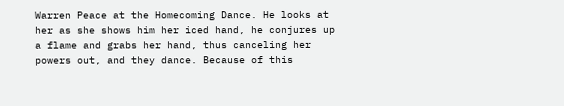Warren Peace at the Homecoming Dance. He looks at her as she shows him her iced hand, he conjures up a flame and grabs her hand, thus canceling her powers out, and they dance. Because of this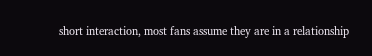short interaction, most fans assume they are in a relationship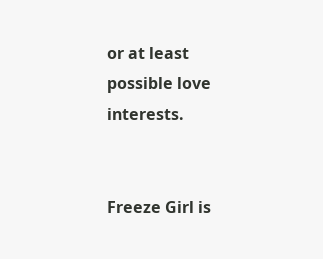or at least possible love interests.


Freeze Girl is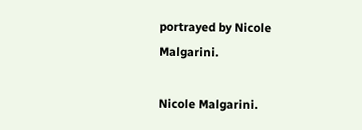portrayed by Nicole Malgarini.

Nicole Malgarini.